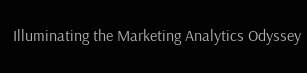Illuminating the Marketing Analytics Odyssey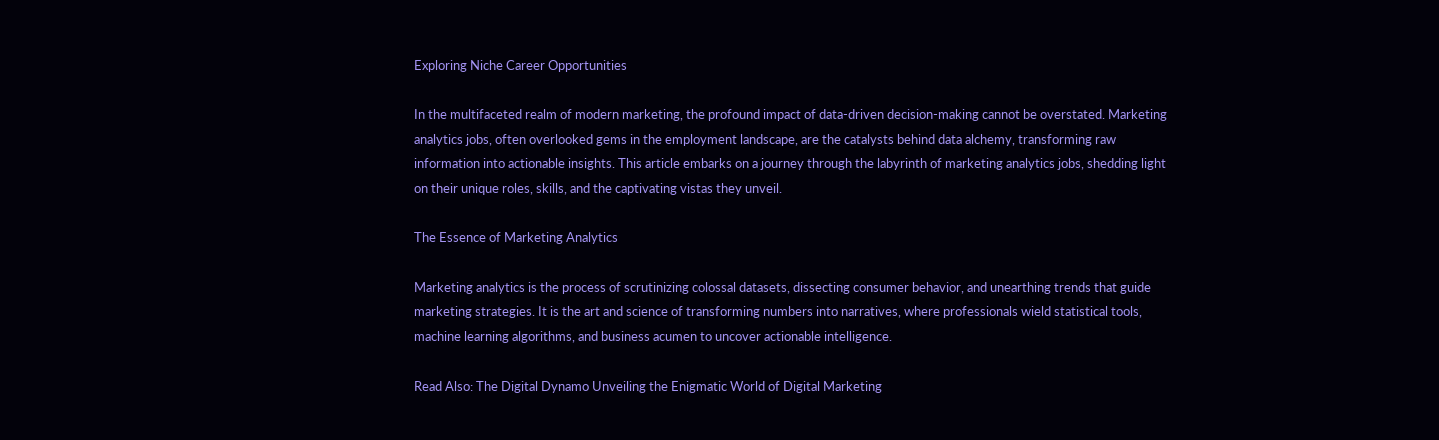Exploring Niche Career Opportunities

In the multifaceted realm of modern marketing, the profound impact of data-driven decision-making cannot be overstated. Marketing analytics jobs, often overlooked gems in the employment landscape, are the catalysts behind data alchemy, transforming raw information into actionable insights. This article embarks on a journey through the labyrinth of marketing analytics jobs, shedding light on their unique roles, skills, and the captivating vistas they unveil.

The Essence of Marketing Analytics

Marketing analytics is the process of scrutinizing colossal datasets, dissecting consumer behavior, and unearthing trends that guide marketing strategies. It is the art and science of transforming numbers into narratives, where professionals wield statistical tools, machine learning algorithms, and business acumen to uncover actionable intelligence.

Read Also: The Digital Dynamo Unveiling the Enigmatic World of Digital Marketing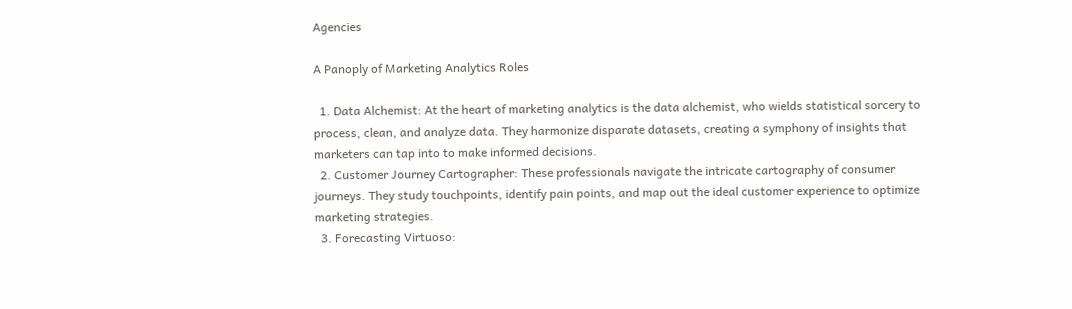Agencies

A Panoply of Marketing Analytics Roles

  1. Data Alchemist: At the heart of marketing analytics is the data alchemist, who wields statistical sorcery to process, clean, and analyze data. They harmonize disparate datasets, creating a symphony of insights that marketers can tap into to make informed decisions.
  2. Customer Journey Cartographer: These professionals navigate the intricate cartography of consumer journeys. They study touchpoints, identify pain points, and map out the ideal customer experience to optimize marketing strategies.
  3. Forecasting Virtuoso: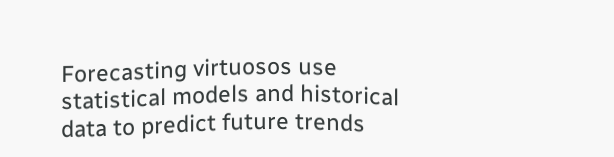Forecasting virtuosos use statistical models and historical data to predict future trends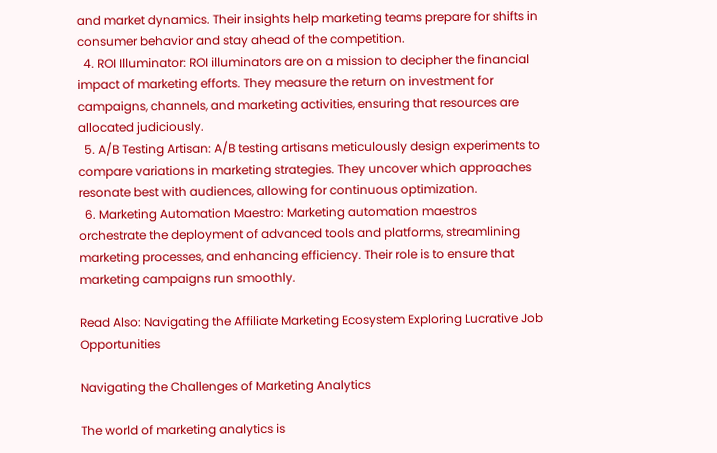and market dynamics. Their insights help marketing teams prepare for shifts in consumer behavior and stay ahead of the competition.
  4. ROI Illuminator: ROI illuminators are on a mission to decipher the financial impact of marketing efforts. They measure the return on investment for campaigns, channels, and marketing activities, ensuring that resources are allocated judiciously.
  5. A/B Testing Artisan: A/B testing artisans meticulously design experiments to compare variations in marketing strategies. They uncover which approaches resonate best with audiences, allowing for continuous optimization.
  6. Marketing Automation Maestro: Marketing automation maestros orchestrate the deployment of advanced tools and platforms, streamlining marketing processes, and enhancing efficiency. Their role is to ensure that marketing campaigns run smoothly.

Read Also: Navigating the Affiliate Marketing Ecosystem Exploring Lucrative Job Opportunities

Navigating the Challenges of Marketing Analytics

The world of marketing analytics is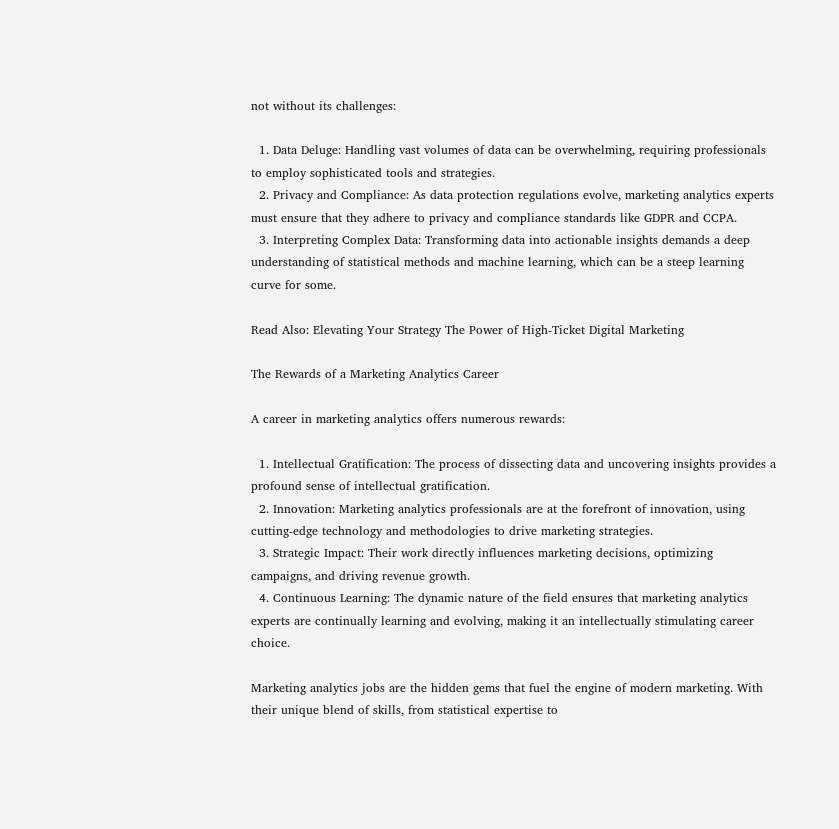not without its challenges:

  1. Data Deluge: Handling vast volumes of data can be overwhelming, requiring professionals to employ sophisticated tools and strategies.
  2. Privacy and Compliance: As data protection regulations evolve, marketing analytics experts must ensure that they adhere to privacy and compliance standards like GDPR and CCPA.
  3. Interpreting Complex Data: Transforming data into actionable insights demands a deep understanding of statistical methods and machine learning, which can be a steep learning curve for some.

Read Also: Elevating Your Strategy The Power of High-Ticket Digital Marketing

The Rewards of a Marketing Analytics Career

A career in marketing analytics offers numerous rewards:

  1. Intellectual Gratification: The process of dissecting data and uncovering insights provides a profound sense of intellectual gratification.
  2. Innovation: Marketing analytics professionals are at the forefront of innovation, using cutting-edge technology and methodologies to drive marketing strategies.
  3. Strategic Impact: Their work directly influences marketing decisions, optimizing campaigns, and driving revenue growth.
  4. Continuous Learning: The dynamic nature of the field ensures that marketing analytics experts are continually learning and evolving, making it an intellectually stimulating career choice.

Marketing analytics jobs are the hidden gems that fuel the engine of modern marketing. With their unique blend of skills, from statistical expertise to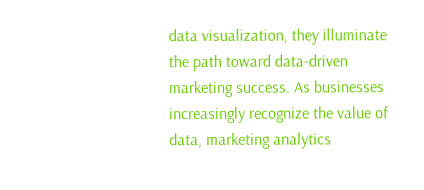data visualization, they illuminate the path toward data-driven marketing success. As businesses increasingly recognize the value of data, marketing analytics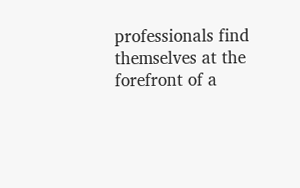professionals find themselves at the forefront of a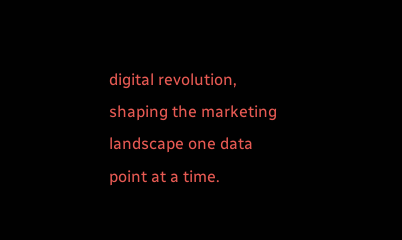digital revolution, shaping the marketing landscape one data point at a time.